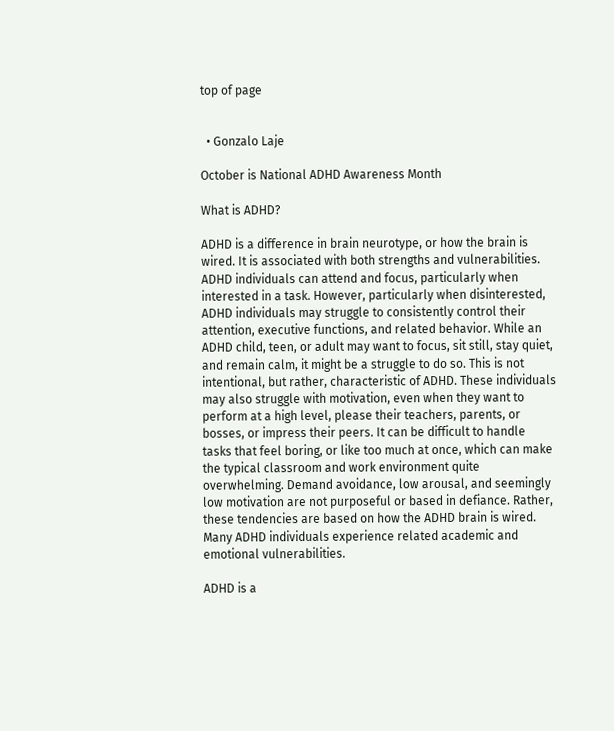top of page


  • Gonzalo Laje

October is National ADHD Awareness Month

What is ADHD?

ADHD is a difference in brain neurotype, or how the brain is wired. It is associated with both strengths and vulnerabilities. ADHD individuals can attend and focus, particularly when interested in a task. However, particularly when disinterested, ADHD individuals may struggle to consistently control their attention, executive functions, and related behavior. While an ADHD child, teen, or adult may want to focus, sit still, stay quiet, and remain calm, it might be a struggle to do so. This is not intentional, but rather, characteristic of ADHD. These individuals may also struggle with motivation, even when they want to perform at a high level, please their teachers, parents, or bosses, or impress their peers. It can be difficult to handle tasks that feel boring, or like too much at once, which can make the typical classroom and work environment quite overwhelming. Demand avoidance, low arousal, and seemingly low motivation are not purposeful or based in defiance. Rather, these tendencies are based on how the ADHD brain is wired. Many ADHD individuals experience related academic and emotional vulnerabilities.

ADHD is a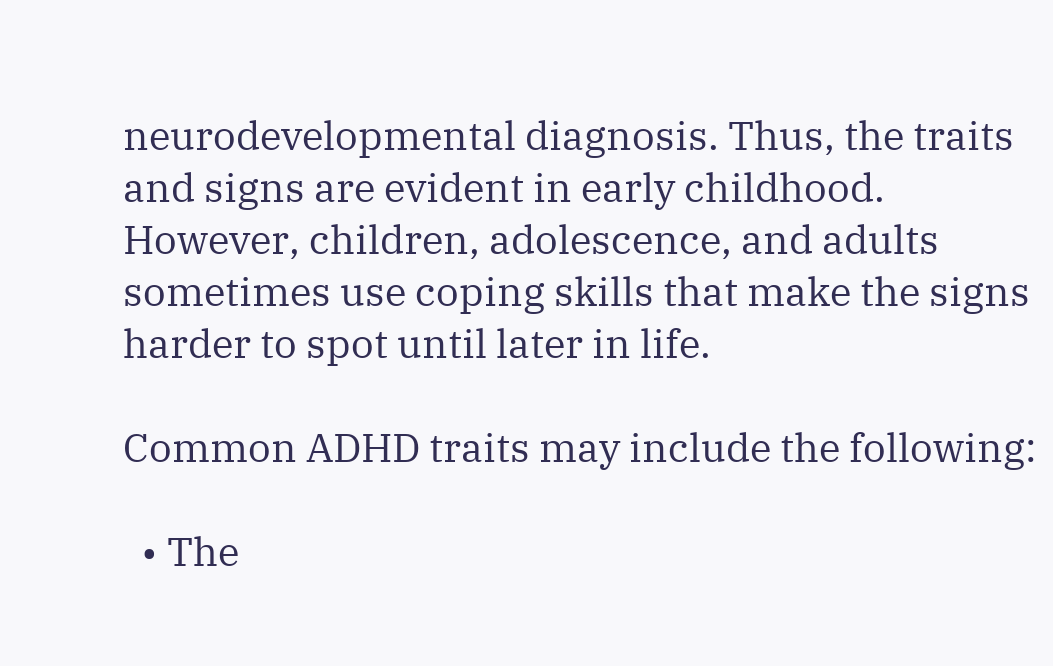neurodevelopmental diagnosis. Thus, the traits and signs are evident in early childhood. However, children, adolescence, and adults sometimes use coping skills that make the signs harder to spot until later in life.

Common ADHD traits may include the following:

  • The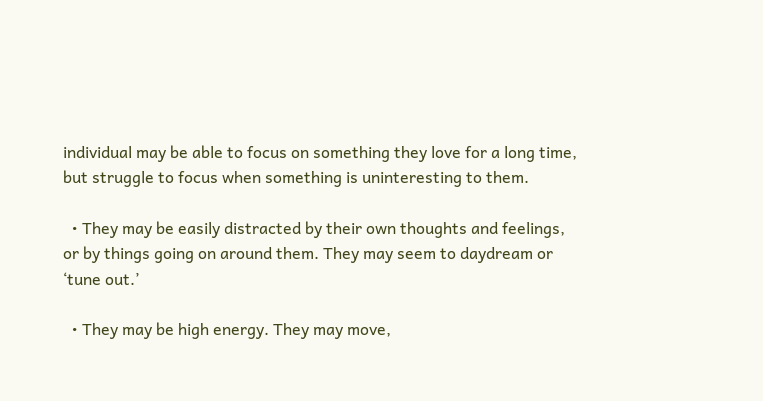individual may be able to focus on something they love for a long time, but struggle to focus when something is uninteresting to them.

  • They may be easily distracted by their own thoughts and feelings, or by things going on around them. They may seem to daydream or ‘tune out.’

  • They may be high energy. They may move,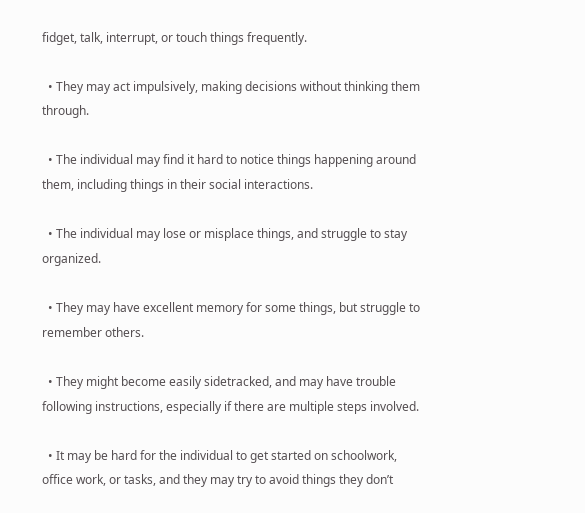fidget, talk, interrupt, or touch things frequently.

  • They may act impulsively, making decisions without thinking them through.

  • The individual may find it hard to notice things happening around them, including things in their social interactions.

  • The individual may lose or misplace things, and struggle to stay organized.

  • They may have excellent memory for some things, but struggle to remember others.

  • They might become easily sidetracked, and may have trouble following instructions, especially if there are multiple steps involved.

  • It may be hard for the individual to get started on schoolwork, office work, or tasks, and they may try to avoid things they don’t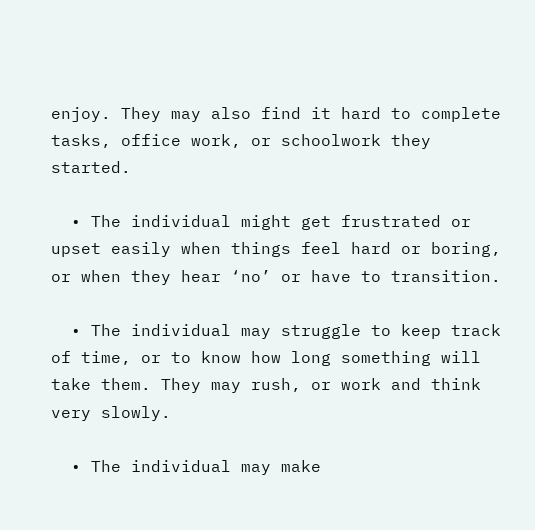enjoy. They may also find it hard to complete tasks, office work, or schoolwork they started.

  • The individual might get frustrated or upset easily when things feel hard or boring, or when they hear ‘no’ or have to transition.

  • The individual may struggle to keep track of time, or to know how long something will take them. They may rush, or work and think very slowly.

  • The individual may make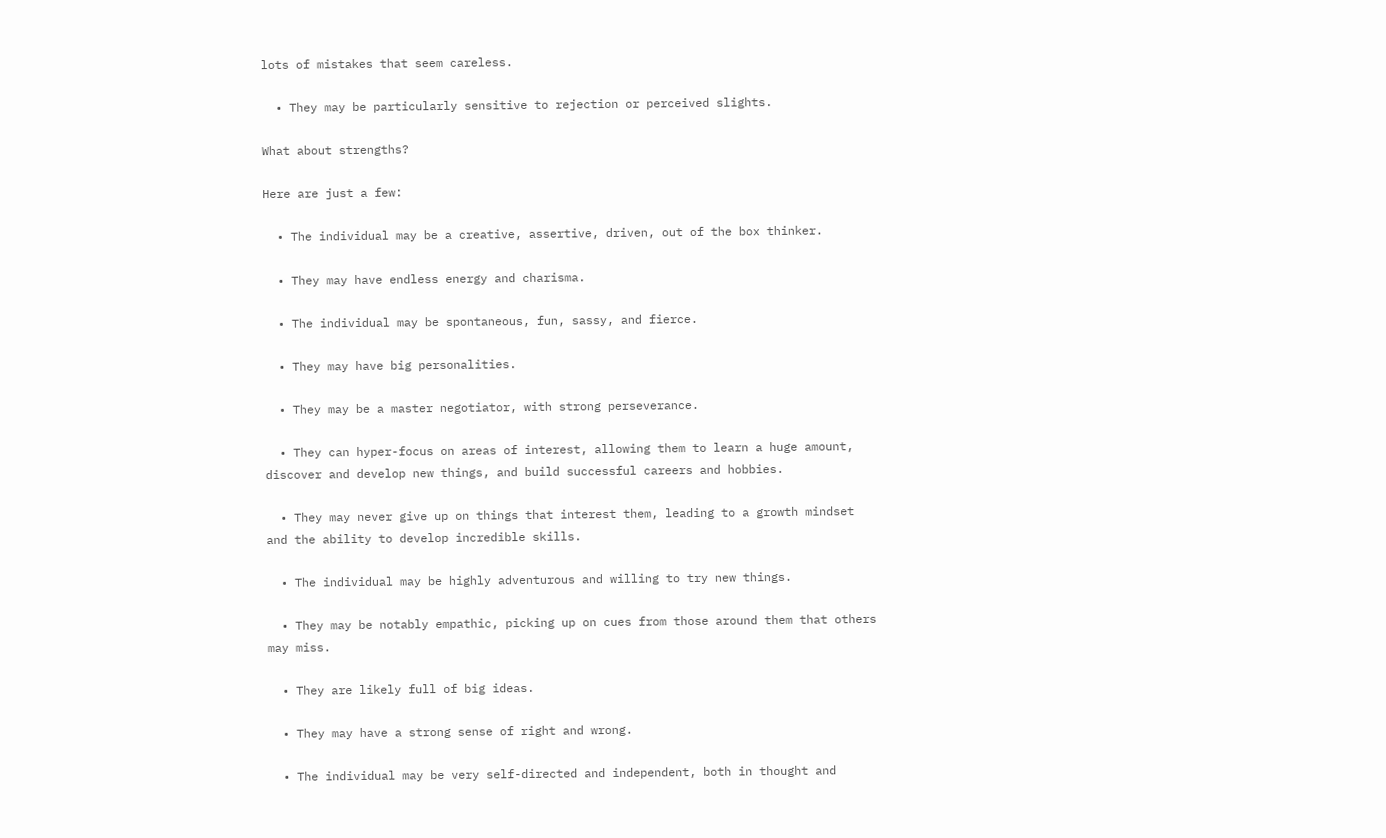lots of mistakes that seem careless.

  • They may be particularly sensitive to rejection or perceived slights.

What about strengths?

Here are just a few:

  • The individual may be a creative, assertive, driven, out of the box thinker.

  • They may have endless energy and charisma.

  • The individual may be spontaneous, fun, sassy, and fierce.

  • They may have big personalities.

  • They may be a master negotiator, with strong perseverance.

  • They can hyper-focus on areas of interest, allowing them to learn a huge amount, discover and develop new things, and build successful careers and hobbies.

  • They may never give up on things that interest them, leading to a growth mindset and the ability to develop incredible skills.

  • The individual may be highly adventurous and willing to try new things.

  • They may be notably empathic, picking up on cues from those around them that others may miss.

  • They are likely full of big ideas.

  • They may have a strong sense of right and wrong.

  • The individual may be very self-directed and independent, both in thought and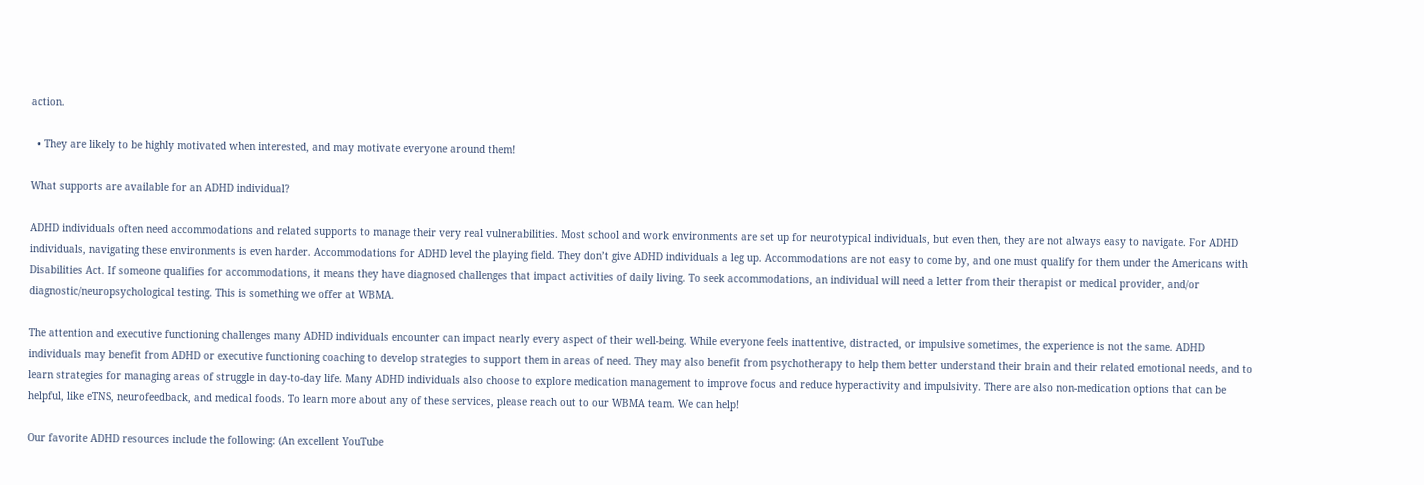action.

  • They are likely to be highly motivated when interested, and may motivate everyone around them!

What supports are available for an ADHD individual?

ADHD individuals often need accommodations and related supports to manage their very real vulnerabilities. Most school and work environments are set up for neurotypical individuals, but even then, they are not always easy to navigate. For ADHD individuals, navigating these environments is even harder. Accommodations for ADHD level the playing field. They don’t give ADHD individuals a leg up. Accommodations are not easy to come by, and one must qualify for them under the Americans with Disabilities Act. If someone qualifies for accommodations, it means they have diagnosed challenges that impact activities of daily living. To seek accommodations, an individual will need a letter from their therapist or medical provider, and/or diagnostic/neuropsychological testing. This is something we offer at WBMA.

The attention and executive functioning challenges many ADHD individuals encounter can impact nearly every aspect of their well-being. While everyone feels inattentive, distracted, or impulsive sometimes, the experience is not the same. ADHD individuals may benefit from ADHD or executive functioning coaching to develop strategies to support them in areas of need. They may also benefit from psychotherapy to help them better understand their brain and their related emotional needs, and to learn strategies for managing areas of struggle in day-to-day life. Many ADHD individuals also choose to explore medication management to improve focus and reduce hyperactivity and impulsivity. There are also non-medication options that can be helpful, like eTNS, neurofeedback, and medical foods. To learn more about any of these services, please reach out to our WBMA team. We can help!

Our favorite ADHD resources include the following: (An excellent YouTube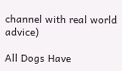channel with real world advice)

All Dogs Have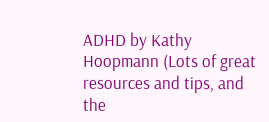ADHD by Kathy Hoopmann (Lots of great resources and tips, and the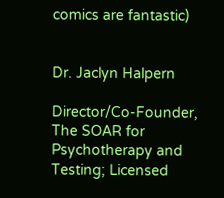comics are fantastic)


Dr. Jaclyn Halpern

Director/Co-Founder, The SOAR for Psychotherapy and Testing; Licensed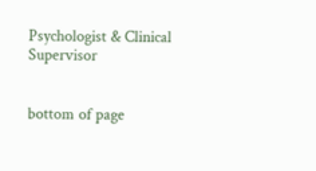Psychologist & Clinical Supervisor


bottom of page